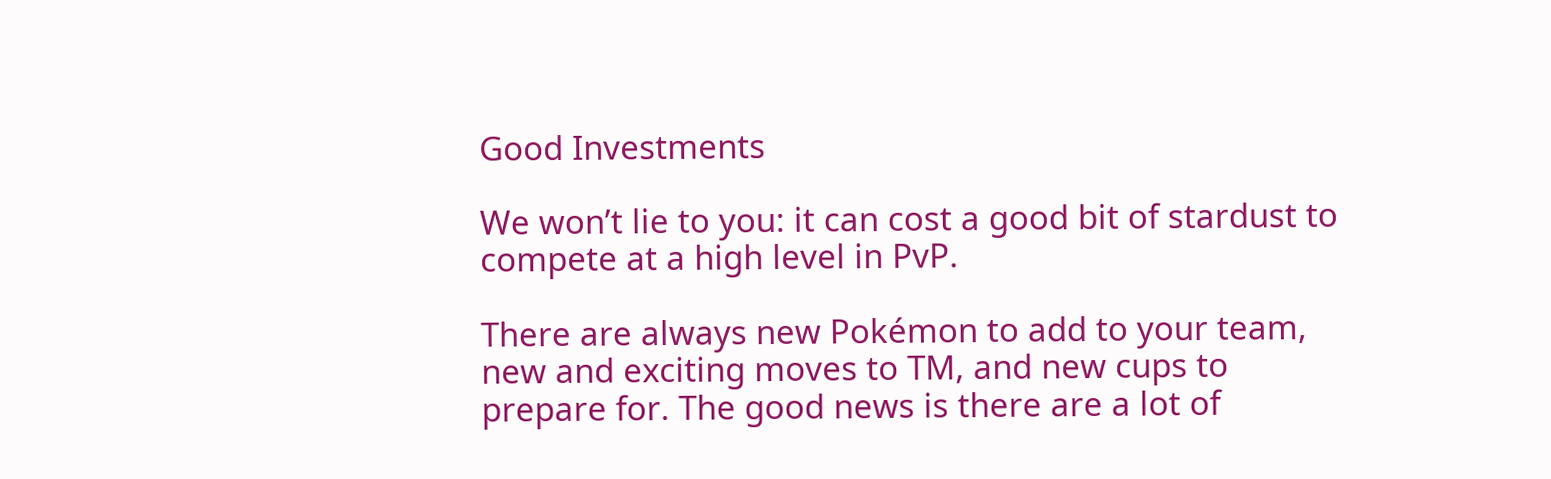Good Investments

We won’t lie to you: it can cost a good bit of stardust to compete at a high level in PvP.

There are always new Pokémon to add to your team, new and exciting moves to TM, and new cups to prepare for. The good news is there are a lot of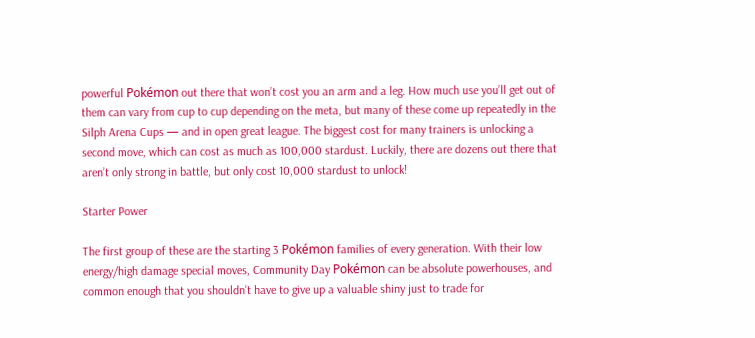powerful Pokémon out there that won’t cost you an arm and a leg. How much use you’ll get out of them can vary from cup to cup depending on the meta, but many of these come up repeatedly in the Silph Arena Cups — and in open great league. The biggest cost for many trainers is unlocking a second move, which can cost as much as 100,000 stardust. Luckily, there are dozens out there that aren’t only strong in battle, but only cost 10,000 stardust to unlock!

Starter Power

The first group of these are the starting 3 Pokémon families of every generation. With their low energy/high damage special moves, Community Day Pokémon can be absolute powerhouses, and common enough that you shouldn’t have to give up a valuable shiny just to trade for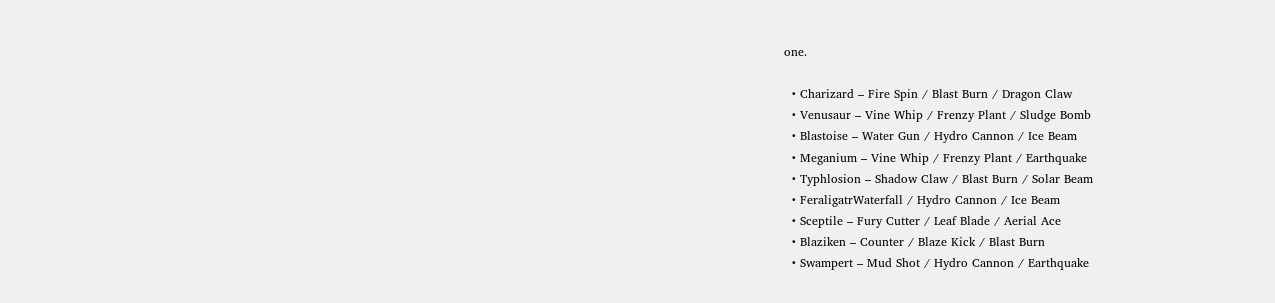one.

  • Charizard – Fire Spin / Blast Burn / Dragon Claw
  • Venusaur – Vine Whip / Frenzy Plant / Sludge Bomb
  • Blastoise – Water Gun / Hydro Cannon / Ice Beam
  • Meganium – Vine Whip / Frenzy Plant / Earthquake
  • Typhlosion – Shadow Claw / Blast Burn / Solar Beam
  • FeraligatrWaterfall / Hydro Cannon / Ice Beam
  • Sceptile – Fury Cutter / Leaf Blade / Aerial Ace
  • Blaziken – Counter / Blaze Kick / Blast Burn
  • Swampert – Mud Shot / Hydro Cannon / Earthquake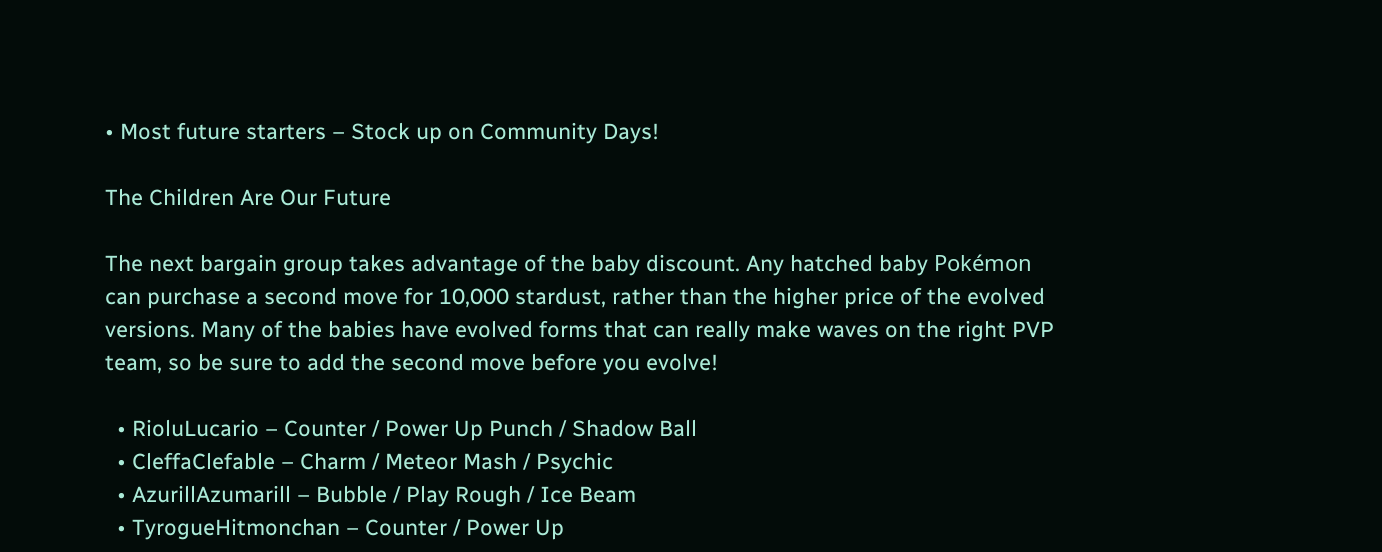• Most future starters – Stock up on Community Days!

The Children Are Our Future

The next bargain group takes advantage of the baby discount. Any hatched baby Pokémon can purchase a second move for 10,000 stardust, rather than the higher price of the evolved versions. Many of the babies have evolved forms that can really make waves on the right PVP team, so be sure to add the second move before you evolve!

  • RioluLucario – Counter / Power Up Punch / Shadow Ball
  • CleffaClefable – Charm / Meteor Mash / Psychic
  • AzurillAzumarill – Bubble / Play Rough / Ice Beam
  • TyrogueHitmonchan – Counter / Power Up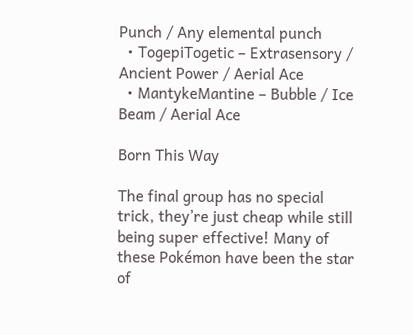Punch / Any elemental punch
  • TogepiTogetic – Extrasensory / Ancient Power / Aerial Ace
  • MantykeMantine – Bubble / Ice Beam / Aerial Ace

Born This Way

The final group has no special trick, they’re just cheap while still being super effective! Many of these Pokémon have been the star of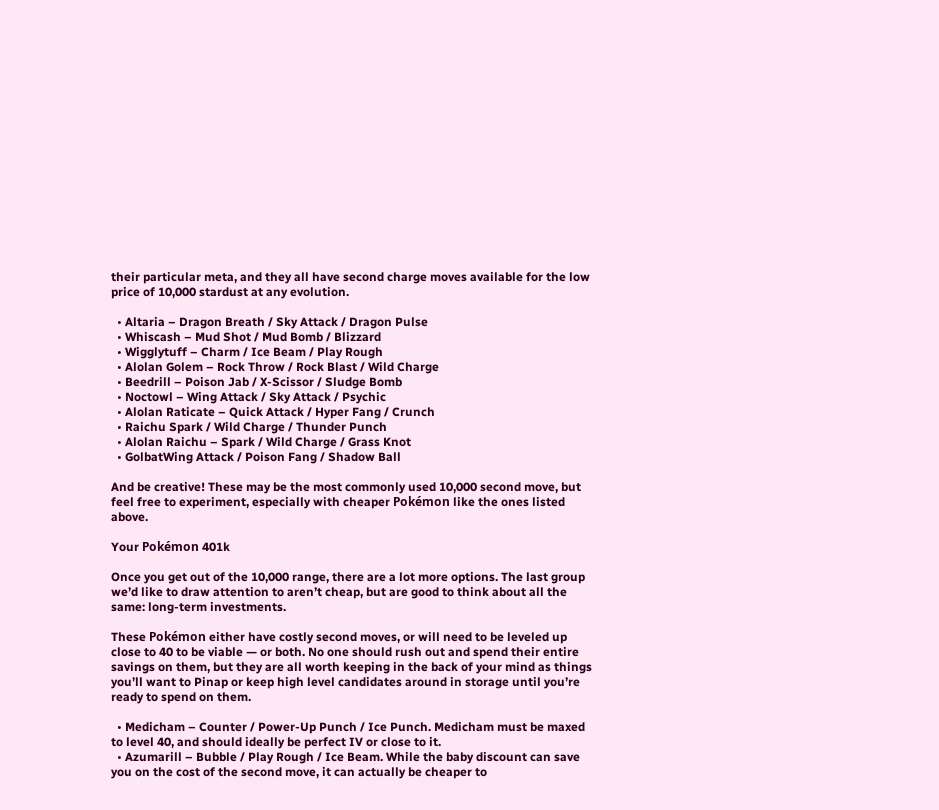their particular meta, and they all have second charge moves available for the low price of 10,000 stardust at any evolution.

  • Altaria – Dragon Breath / Sky Attack / Dragon Pulse
  • Whiscash – Mud Shot / Mud Bomb / Blizzard
  • Wigglytuff – Charm / Ice Beam / Play Rough
  • Alolan Golem – Rock Throw / Rock Blast / Wild Charge
  • Beedrill – Poison Jab / X-Scissor / Sludge Bomb
  • Noctowl – Wing Attack / Sky Attack / Psychic
  • Alolan Raticate – Quick Attack / Hyper Fang / Crunch
  • Raichu Spark / Wild Charge / Thunder Punch
  • Alolan Raichu – Spark / Wild Charge / Grass Knot
  • GolbatWing Attack / Poison Fang / Shadow Ball

And be creative! These may be the most commonly used 10,000 second move, but feel free to experiment, especially with cheaper Pokémon like the ones listed above.

Your Pokémon 401k

Once you get out of the 10,000 range, there are a lot more options. The last group we’d like to draw attention to aren’t cheap, but are good to think about all the same: long-term investments.

These Pokémon either have costly second moves, or will need to be leveled up close to 40 to be viable — or both. No one should rush out and spend their entire savings on them, but they are all worth keeping in the back of your mind as things you’ll want to Pinap or keep high level candidates around in storage until you’re ready to spend on them.

  • Medicham – Counter / Power-Up Punch / Ice Punch. Medicham must be maxed to level 40, and should ideally be perfect IV or close to it.
  • Azumarill – Bubble / Play Rough / Ice Beam. While the baby discount can save you on the cost of the second move, it can actually be cheaper to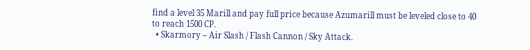find a level 35 Marill and pay full price because Azumarill must be leveled close to 40 to reach 1500 CP.
  • Skarmory – Air Slash / Flash Cannon / Sky Attack.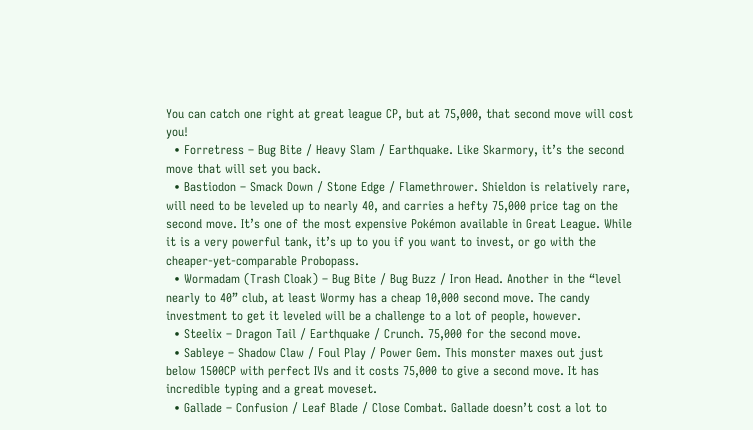You can catch one right at great league CP, but at 75,000, that second move will cost you!
  • Forretress – Bug Bite / Heavy Slam / Earthquake. Like Skarmory, it’s the second move that will set you back.
  • Bastiodon – Smack Down / Stone Edge / Flamethrower. Shieldon is relatively rare, will need to be leveled up to nearly 40, and carries a hefty 75,000 price tag on the second move. It’s one of the most expensive Pokémon available in Great League. While it is a very powerful tank, it’s up to you if you want to invest, or go with the cheaper-yet-comparable Probopass.
  • Wormadam (Trash Cloak) – Bug Bite / Bug Buzz / Iron Head. Another in the “level nearly to 40” club, at least Wormy has a cheap 10,000 second move. The candy investment to get it leveled will be a challenge to a lot of people, however.
  • Steelix – Dragon Tail / Earthquake / Crunch. 75,000 for the second move.
  • Sableye – Shadow Claw / Foul Play / Power Gem. This monster maxes out just below 1500CP with perfect IVs and it costs 75,000 to give a second move. It has incredible typing and a great moveset.
  • Gallade – Confusion / Leaf Blade / Close Combat. Gallade doesn’t cost a lot to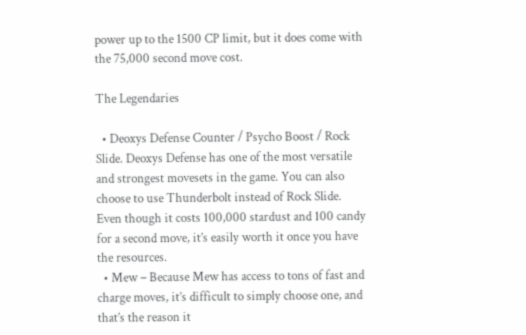power up to the 1500 CP limit, but it does come with the 75,000 second move cost.

The Legendaries

  • Deoxys Defense Counter / Psycho Boost / Rock Slide. Deoxys Defense has one of the most versatile and strongest movesets in the game. You can also choose to use Thunderbolt instead of Rock Slide. Even though it costs 100,000 stardust and 100 candy for a second move, it’s easily worth it once you have the resources.
  • Mew – Because Mew has access to tons of fast and charge moves, it’s difficult to simply choose one, and that’s the reason it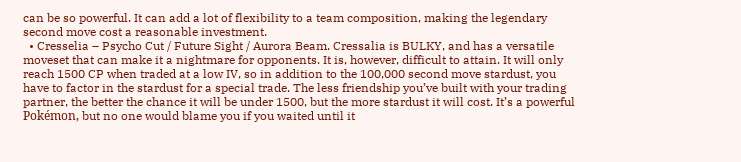can be so powerful. It can add a lot of flexibility to a team composition, making the legendary second move cost a reasonable investment.
  • Cresselia – Psycho Cut / Future Sight / Aurora Beam. Cressalia is BULKY, and has a versatile moveset that can make it a nightmare for opponents. It is, however, difficult to attain. It will only reach 1500 CP when traded at a low IV, so in addition to the 100,000 second move stardust, you have to factor in the stardust for a special trade. The less friendship you’ve built with your trading partner, the better the chance it will be under 1500, but the more stardust it will cost. It’s a powerful Pokémon, but no one would blame you if you waited until it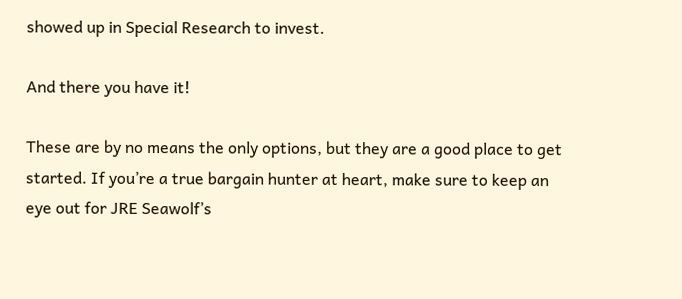showed up in Special Research to invest.

And there you have it!

These are by no means the only options, but they are a good place to get started. If you’re a true bargain hunter at heart, make sure to keep an eye out for JRE Seawolf’s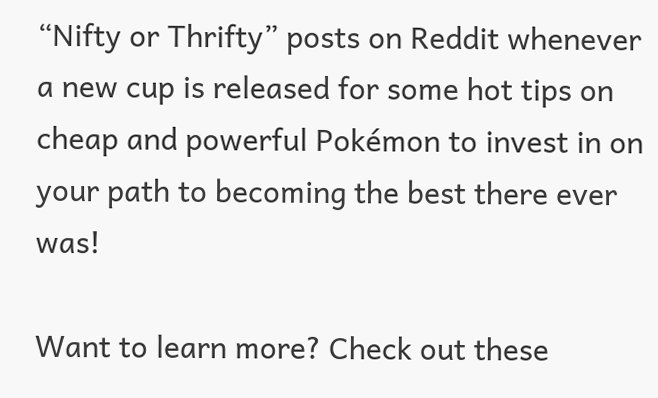“Nifty or Thrifty” posts on Reddit whenever a new cup is released for some hot tips on cheap and powerful Pokémon to invest in on your path to becoming the best there ever was!

Want to learn more? Check out these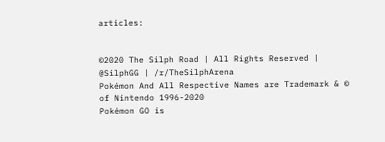articles:


©2020 The Silph Road | All Rights Reserved | @SilphGG | /r/TheSilphArena
Pokémon And All Respective Names are Trademark & © of Nintendo 1996-2020
Pokémon GO is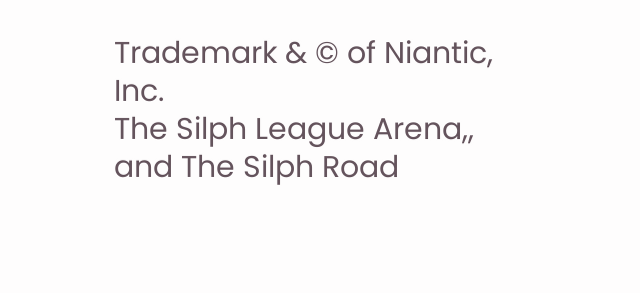Trademark & © of Niantic, Inc.
The Silph League Arena,, and The Silph Road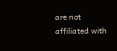are not affiliated with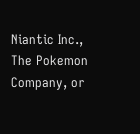Niantic Inc., The Pokemon Company, or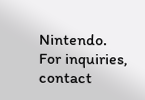Nintendo.
For inquiries, contact